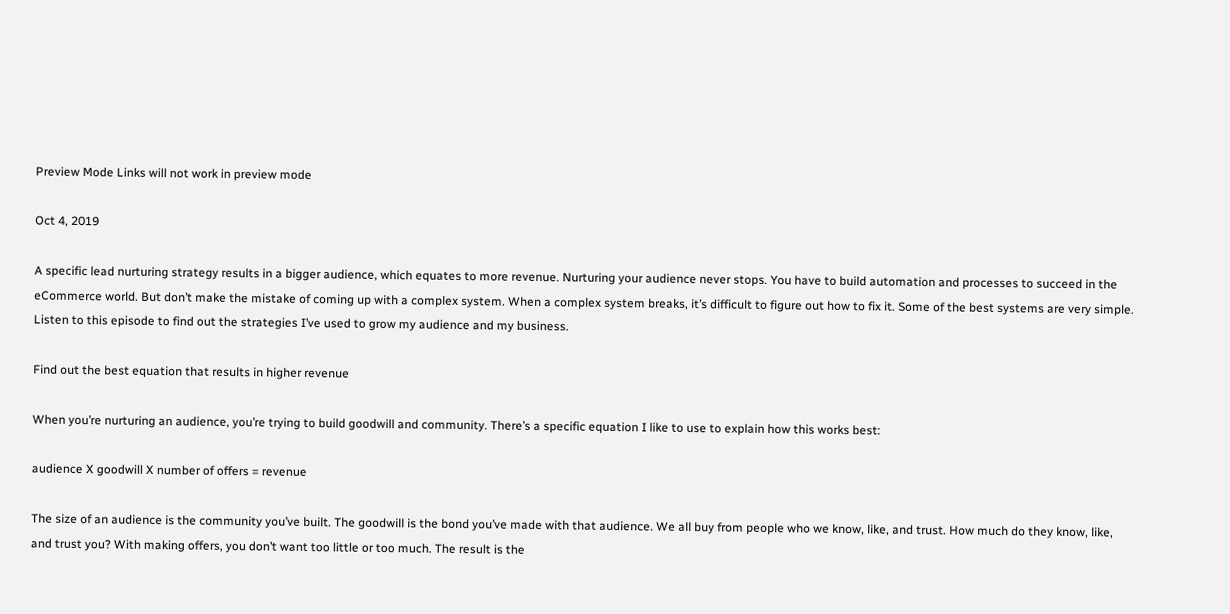Preview Mode Links will not work in preview mode

Oct 4, 2019

A specific lead nurturing strategy results in a bigger audience, which equates to more revenue. Nurturing your audience never stops. You have to build automation and processes to succeed in the eCommerce world. But don’t make the mistake of coming up with a complex system. When a complex system breaks, it’s difficult to figure out how to fix it. Some of the best systems are very simple. Listen to this episode to find out the strategies I’ve used to grow my audience and my business.

Find out the best equation that results in higher revenue

When you’re nurturing an audience, you’re trying to build goodwill and community. There’s a specific equation I like to use to explain how this works best:

audience X goodwill X number of offers = revenue

The size of an audience is the community you’ve built. The goodwill is the bond you’ve made with that audience. We all buy from people who we know, like, and trust. How much do they know, like, and trust you? With making offers, you don’t want too little or too much. The result is the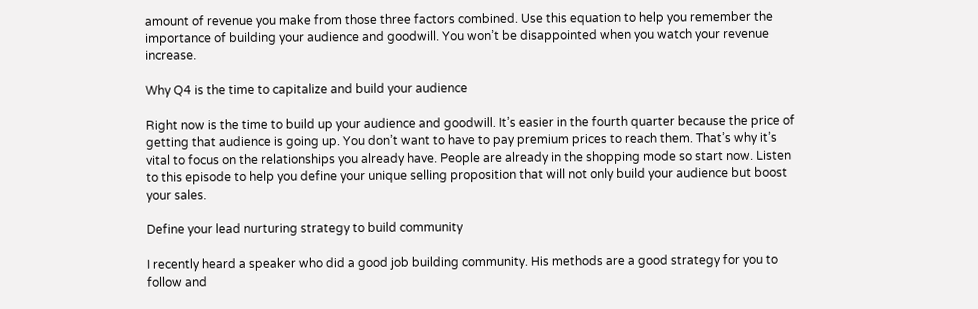amount of revenue you make from those three factors combined. Use this equation to help you remember the importance of building your audience and goodwill. You won’t be disappointed when you watch your revenue increase.

Why Q4 is the time to capitalize and build your audience

Right now is the time to build up your audience and goodwill. It’s easier in the fourth quarter because the price of getting that audience is going up. You don’t want to have to pay premium prices to reach them. That’s why it’s vital to focus on the relationships you already have. People are already in the shopping mode so start now. Listen to this episode to help you define your unique selling proposition that will not only build your audience but boost your sales.

Define your lead nurturing strategy to build community

I recently heard a speaker who did a good job building community. His methods are a good strategy for you to follow and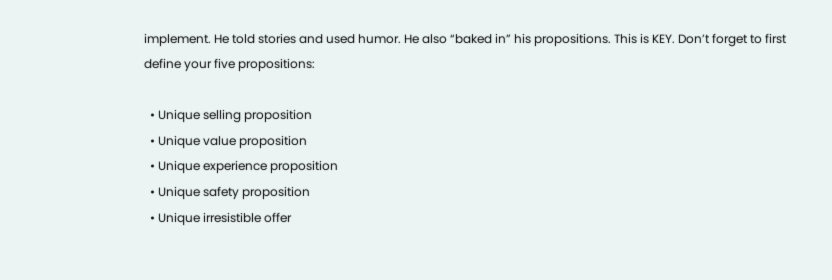implement. He told stories and used humor. He also “baked in” his propositions. This is KEY. Don’t forget to first define your five propositions:

  • Unique selling proposition
  • Unique value proposition
  • Unique experience proposition
  • Unique safety proposition
  • Unique irresistible offer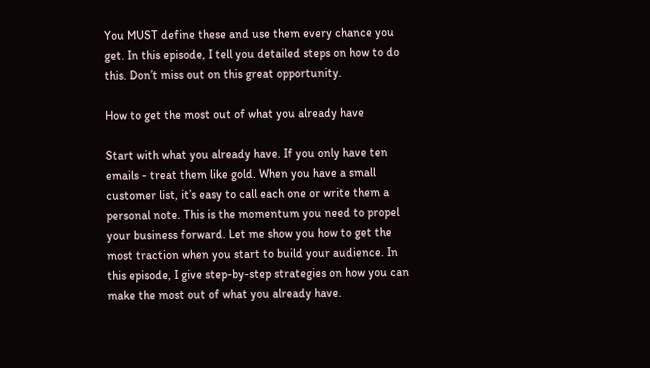You MUST define these and use them every chance you get. In this episode, I tell you detailed steps on how to do this. Don’t miss out on this great opportunity.

How to get the most out of what you already have

Start with what you already have. If you only have ten emails - treat them like gold. When you have a small customer list, it’s easy to call each one or write them a personal note. This is the momentum you need to propel your business forward. Let me show you how to get the most traction when you start to build your audience. In this episode, I give step-by-step strategies on how you can make the most out of what you already have.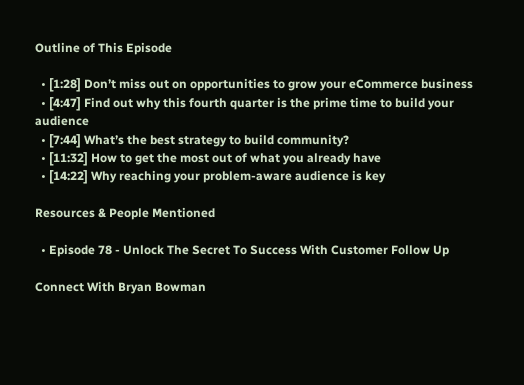Outline of This Episode

  • [1:28] Don’t miss out on opportunities to grow your eCommerce business
  • [4:47] Find out why this fourth quarter is the prime time to build your audience
  • [7:44] What’s the best strategy to build community?
  • [11:32] How to get the most out of what you already have
  • [14:22] Why reaching your problem-aware audience is key

Resources & People Mentioned

  • Episode 78 - Unlock The Secret To Success With Customer Follow Up

Connect With Bryan Bowman